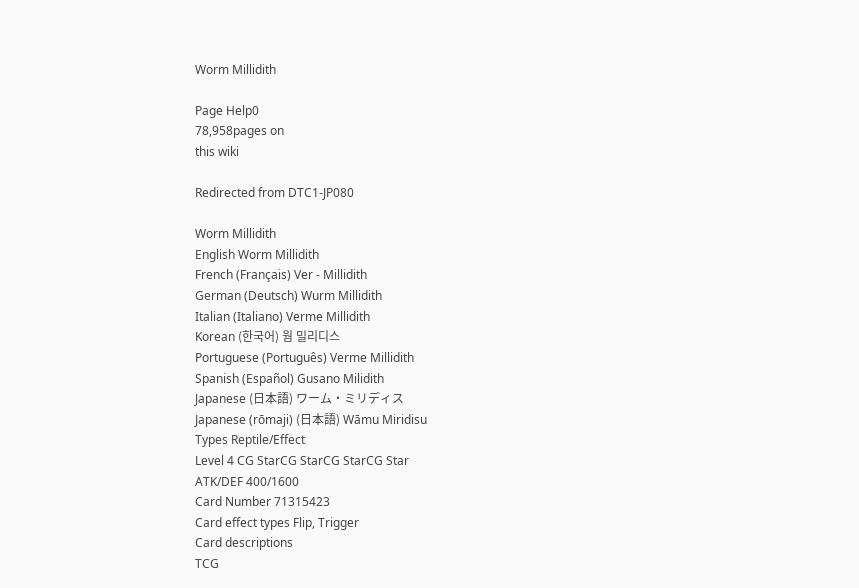Worm Millidith

Page Help0
78,958pages on
this wiki

Redirected from DTC1-JP080

Worm Millidith
English Worm Millidith
French (Français) Ver - Millidith
German (Deutsch) Wurm Millidith
Italian (Italiano) Verme Millidith
Korean (한국어) 웜 밀리디스
Portuguese (Português) Verme Millidith
Spanish (Español) Gusano Milidith
Japanese (日本語) ワーム・ミリディス
Japanese (rōmaji) (日本語) Wāmu Miridisu
Types Reptile/Effect
Level 4 CG StarCG StarCG StarCG Star
ATK/DEF 400/1600
Card Number 71315423
Card effect types Flip, Trigger
Card descriptions
TCG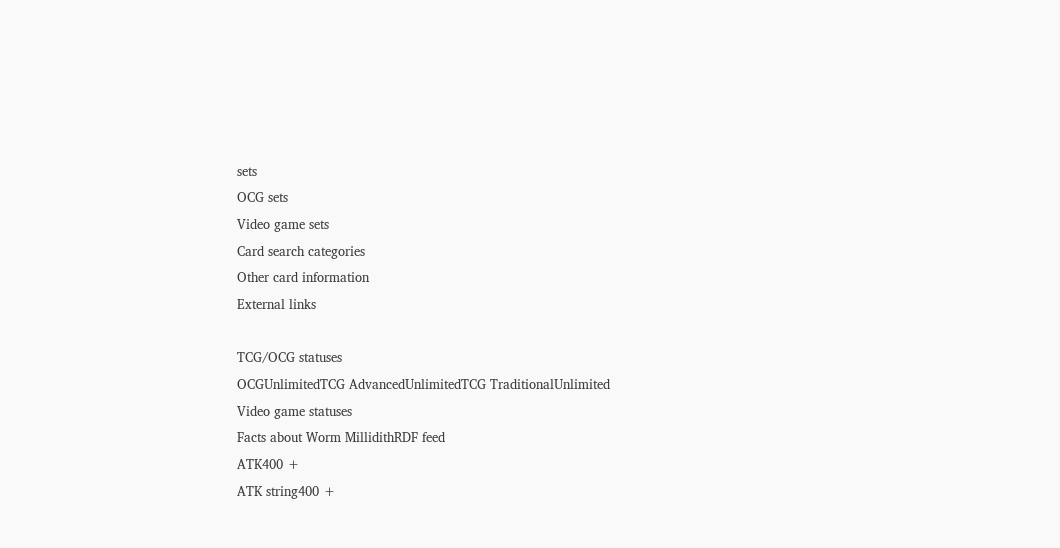sets
OCG sets
Video game sets
Card search categories
Other card information
External links

TCG/OCG statuses
OCGUnlimitedTCG AdvancedUnlimitedTCG TraditionalUnlimited
Video game statuses
Facts about Worm MillidithRDF feed
ATK400 +
ATK string400 +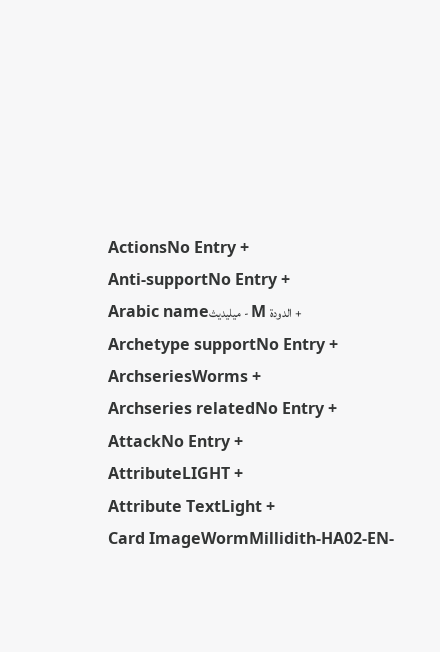ActionsNo Entry +
Anti-supportNo Entry +
Arabic nameميليديث - M الدودة +
Archetype supportNo Entry +
ArchseriesWorms +
Archseries relatedNo Entry +
AttackNo Entry +
AttributeLIGHT +
Attribute TextLight +
Card ImageWormMillidith-HA02-EN-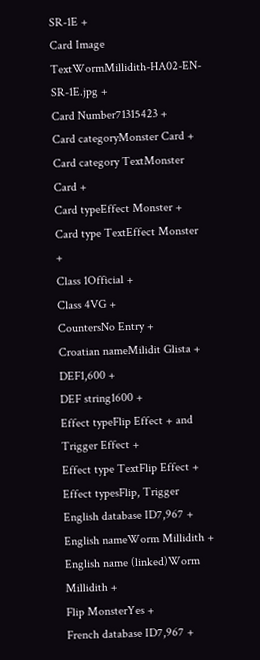SR-1E +
Card Image TextWormMillidith-HA02-EN-SR-1E.jpg +
Card Number71315423 +
Card categoryMonster Card +
Card category TextMonster Card +
Card typeEffect Monster +
Card type TextEffect Monster +
Class 1Official +
Class 4VG +
CountersNo Entry +
Croatian nameMilidit Glista +
DEF1,600 +
DEF string1600 +
Effect typeFlip Effect + and Trigger Effect +
Effect type TextFlip Effect +
Effect typesFlip, Trigger
English database ID7,967 +
English nameWorm Millidith +
English name (linked)Worm Millidith +
Flip MonsterYes +
French database ID7,967 +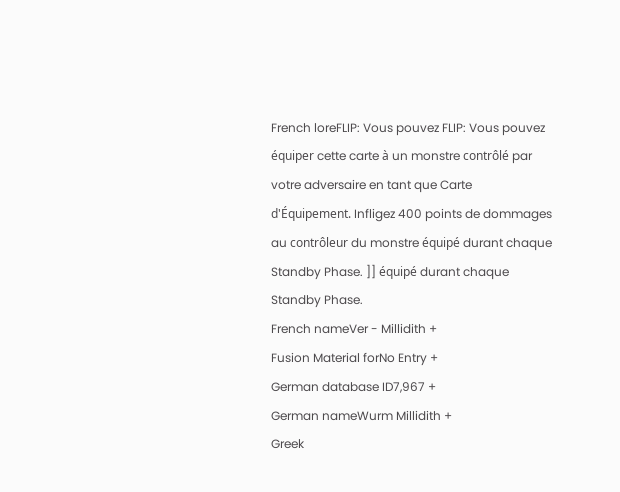French loreFLIP: Vous pouvez FLIP: Vous pouvez équiper cette carte à un monstre contrôlé par votre adversaire en tant que Carte d'Équipement. Infligez 400 points de dommages au contrôleur du monstre équipé durant chaque Standby Phase. ]] équipé durant chaque Standby Phase.
French nameVer - Millidith +
Fusion Material forNo Entry +
German database ID7,967 +
German nameWurm Millidith +
Greek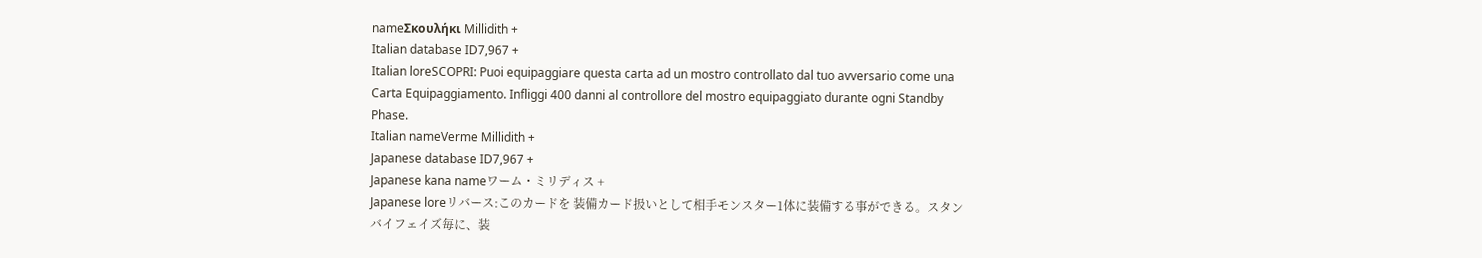nameΣκουλήκι Millidith +
Italian database ID7,967 +
Italian loreSCOPRI: Puoi equipaggiare questa carta ad un mostro controllato dal tuo avversario come una Carta Equipaggiamento. Infliggi 400 danni al controllore del mostro equipaggiato durante ogni Standby Phase.
Italian nameVerme Millidith +
Japanese database ID7,967 +
Japanese kana nameワーム・ミリディス +
Japanese loreリバース:このカードを 装備カード扱いとして相手モンスター1体に装備する事ができる。スタンバイフェイズ毎に、装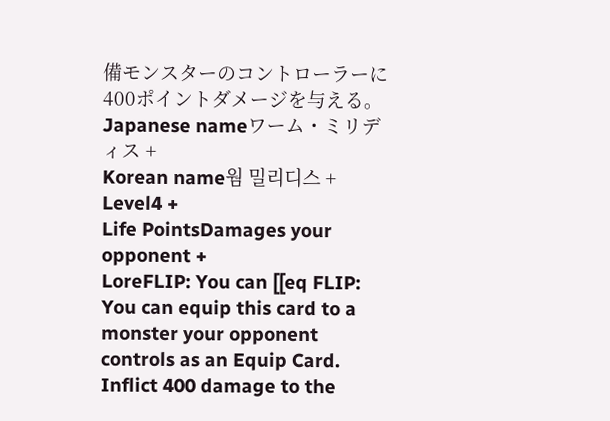備モンスターのコントローラーに400ポイントダメージを与える。
Japanese nameワーム・ミリディス +
Korean name웜 밀리디스 +
Level4 +
Life PointsDamages your opponent +
LoreFLIP: You can [[eq FLIP: You can equip this card to a monster your opponent controls as an Equip Card. Inflict 400 damage to the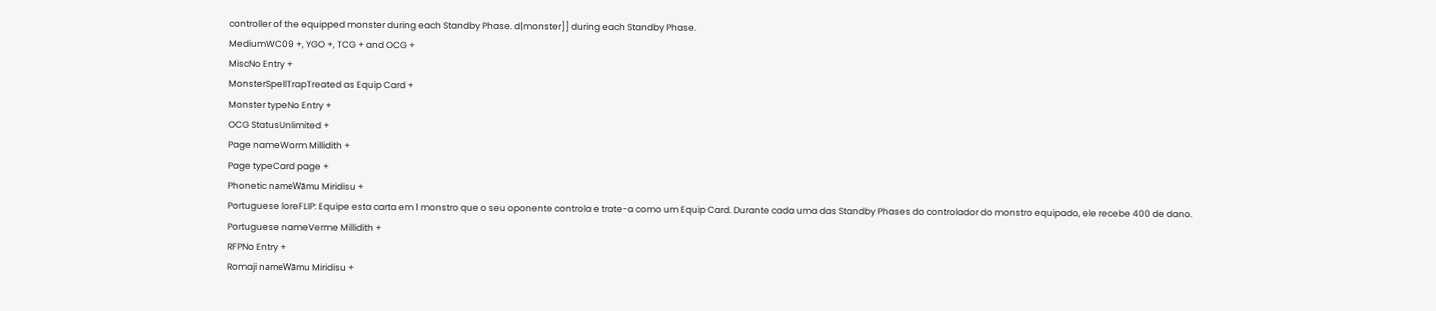controller of the equipped monster during each Standby Phase. d|monster]] during each Standby Phase.
MediumWC09 +, YGO +, TCG + and OCG +
MiscNo Entry +
MonsterSpellTrapTreated as Equip Card +
Monster typeNo Entry +
OCG StatusUnlimited +
Page nameWorm Millidith +
Page typeCard page +
Phonetic nameWāmu Miridisu +
Portuguese loreFLIP: Equipe esta carta em 1 monstro que o seu oponente controla e trate-a como um Equip Card. Durante cada uma das Standby Phases do controlador do monstro equipado, ele recebe 400 de dano.
Portuguese nameVerme Millidith +
RFPNo Entry +
Romaji nameWāmu Miridisu +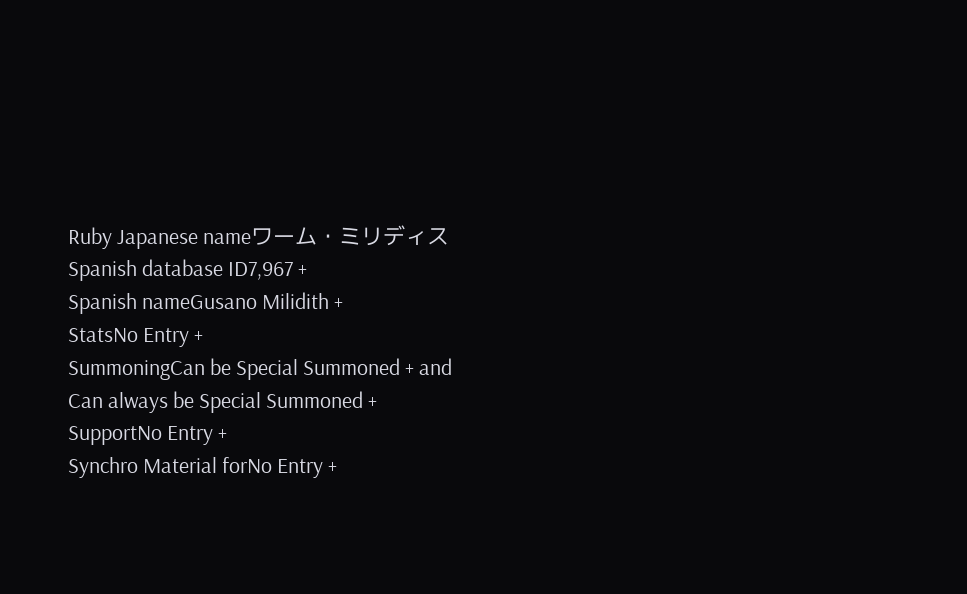Ruby Japanese nameワーム・ミリディス
Spanish database ID7,967 +
Spanish nameGusano Milidith +
StatsNo Entry +
SummoningCan be Special Summoned + and Can always be Special Summoned +
SupportNo Entry +
Synchro Material forNo Entry +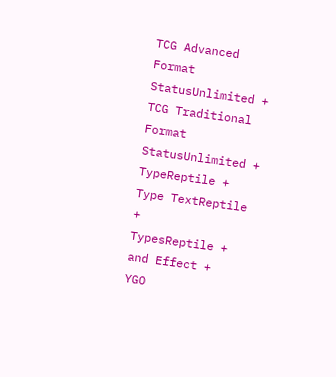TCG Advanced Format StatusUnlimited +
TCG Traditional Format StatusUnlimited +
TypeReptile +
Type TextReptile +
TypesReptile + and Effect +
YGO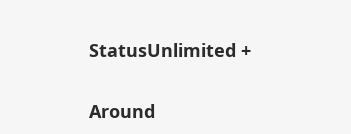StatusUnlimited +

Around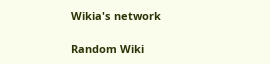Wikia's network

Random Wiki